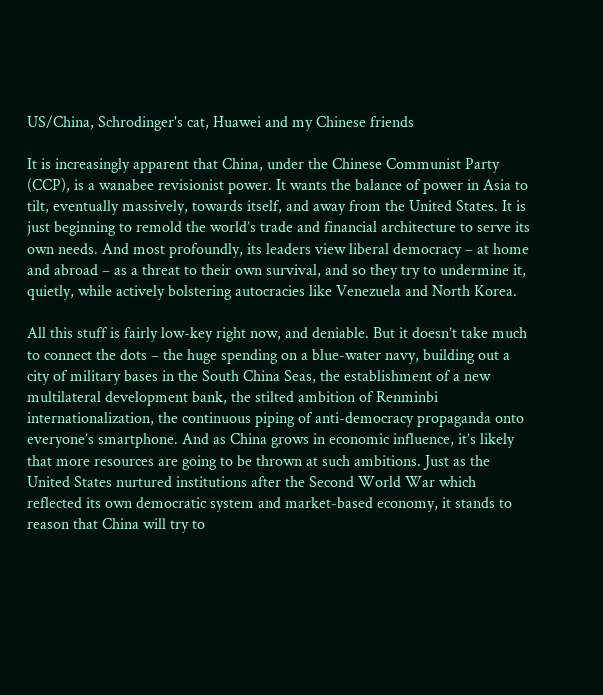US/China, Schrodinger's cat, Huawei and my Chinese friends

It is increasingly apparent that China, under the Chinese Communist Party (CCP), is a wanabee revisionist power. It wants the balance of power in Asia to tilt, eventually massively, towards itself, and away from the United States. It is just beginning to remold the world’s trade and financial architecture to serve its own needs. And most profoundly, its leaders view liberal democracy – at home and abroad – as a threat to their own survival, and so they try to undermine it, quietly, while actively bolstering autocracies like Venezuela and North Korea.

All this stuff is fairly low-key right now, and deniable. But it doesn’t take much to connect the dots – the huge spending on a blue-water navy, building out a city of military bases in the South China Seas, the establishment of a new multilateral development bank, the stilted ambition of Renminbi internationalization, the continuous piping of anti-democracy propaganda onto everyone’s smartphone. And as China grows in economic influence, it’s likely that more resources are going to be thrown at such ambitions. Just as the United States nurtured institutions after the Second World War which reflected its own democratic system and market-based economy, it stands to reason that China will try to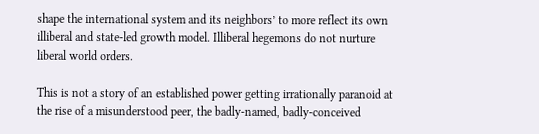shape the international system and its neighbors’ to more reflect its own illiberal and state-led growth model. Illiberal hegemons do not nurture liberal world orders.

This is not a story of an established power getting irrationally paranoid at the rise of a misunderstood peer, the badly-named, badly-conceived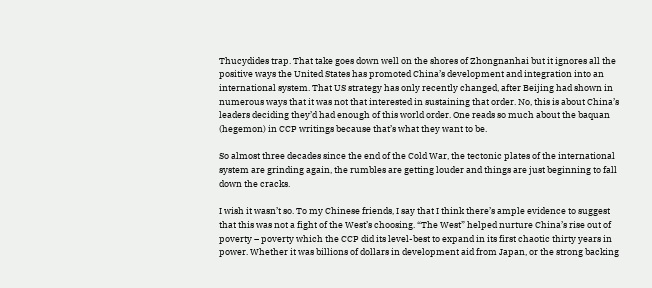Thucydides trap. That take goes down well on the shores of Zhongnanhai but it ignores all the positive ways the United States has promoted China’s development and integration into an international system. That US strategy has only recently changed, after Beijing had shown in numerous ways that it was not that interested in sustaining that order. No, this is about China’s leaders deciding they’d had enough of this world order. One reads so much about the baquan (hegemon) in CCP writings because that’s what they want to be.

So almost three decades since the end of the Cold War, the tectonic plates of the international system are grinding again, the rumbles are getting louder and things are just beginning to fall down the cracks.

I wish it wasn’t so. To my Chinese friends, I say that I think there’s ample evidence to suggest that this was not a fight of the West’s choosing. “The West” helped nurture China’s rise out of poverty – poverty which the CCP did its level-best to expand in its first chaotic thirty years in power. Whether it was billions of dollars in development aid from Japan, or the strong backing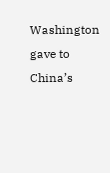Washington gave to China’s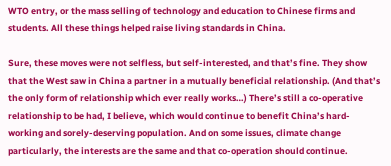WTO entry, or the mass selling of technology and education to Chinese firms and students. All these things helped raise living standards in China.

Sure, these moves were not selfless, but self-interested, and that’s fine. They show that the West saw in China a partner in a mutually beneficial relationship. (And that’s the only form of relationship which ever really works…) There’s still a co-operative relationship to be had, I believe, which would continue to benefit China’s hard-working and sorely-deserving population. And on some issues, climate change particularly, the interests are the same and that co-operation should continue.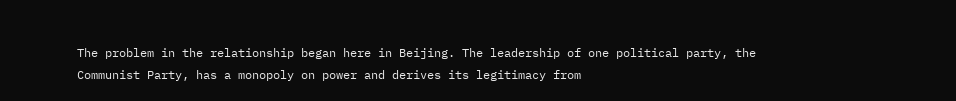The problem in the relationship began here in Beijing. The leadership of one political party, the Communist Party, has a monopoly on power and derives its legitimacy from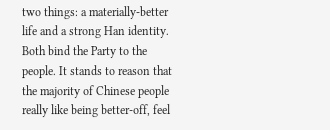two things: a materially-better life and a strong Han identity. Both bind the Party to the people. It stands to reason that the majority of Chinese people really like being better-off, feel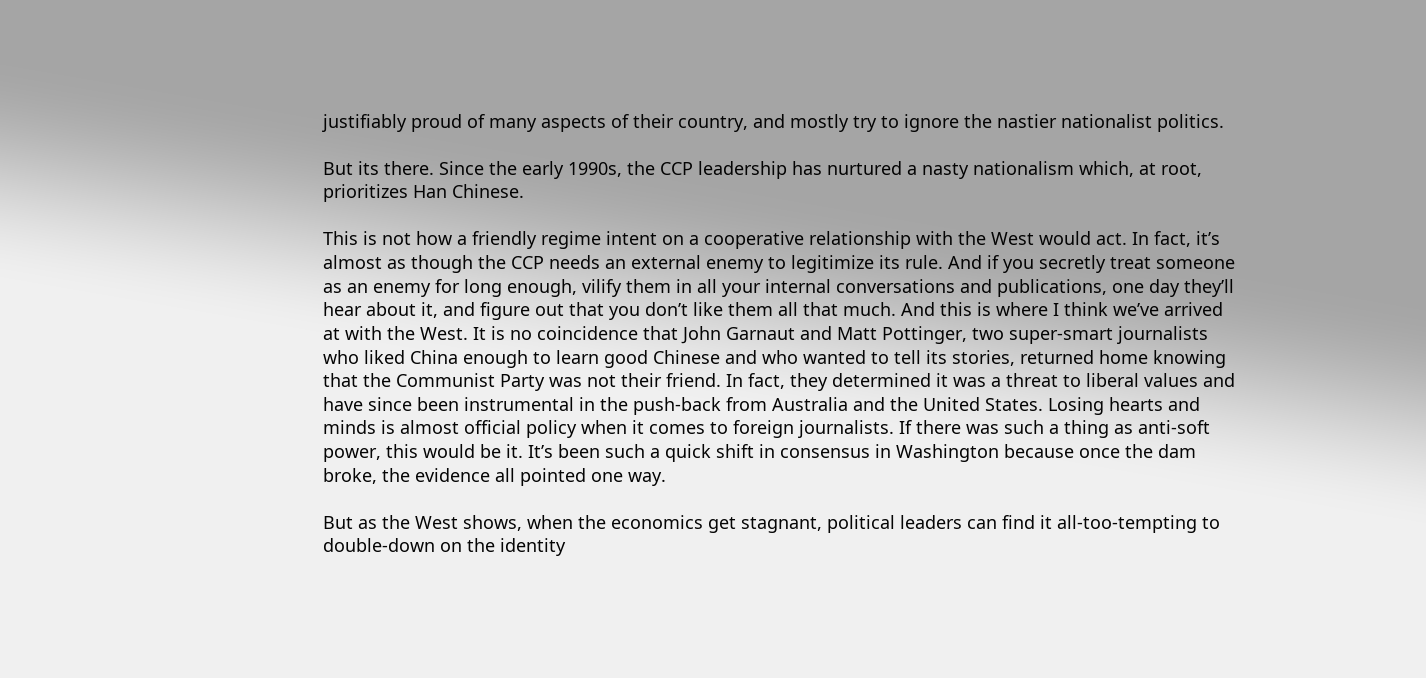justifiably proud of many aspects of their country, and mostly try to ignore the nastier nationalist politics.

But its there. Since the early 1990s, the CCP leadership has nurtured a nasty nationalism which, at root, prioritizes Han Chinese.

This is not how a friendly regime intent on a cooperative relationship with the West would act. In fact, it’s almost as though the CCP needs an external enemy to legitimize its rule. And if you secretly treat someone as an enemy for long enough, vilify them in all your internal conversations and publications, one day they’ll hear about it, and figure out that you don’t like them all that much. And this is where I think we’ve arrived at with the West. It is no coincidence that John Garnaut and Matt Pottinger, two super-smart journalists who liked China enough to learn good Chinese and who wanted to tell its stories, returned home knowing that the Communist Party was not their friend. In fact, they determined it was a threat to liberal values and have since been instrumental in the push-back from Australia and the United States. Losing hearts and minds is almost official policy when it comes to foreign journalists. If there was such a thing as anti-soft power, this would be it. It’s been such a quick shift in consensus in Washington because once the dam broke, the evidence all pointed one way.

But as the West shows, when the economics get stagnant, political leaders can find it all-too-tempting to double-down on the identity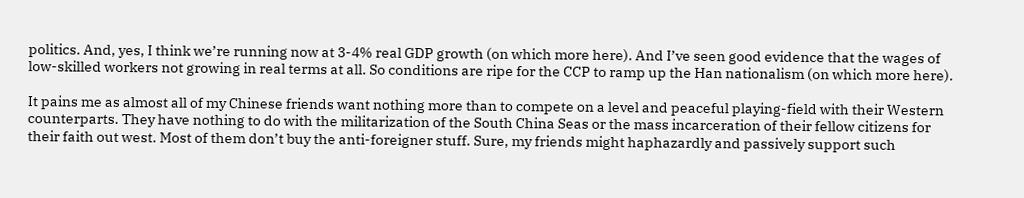politics. And, yes, I think we’re running now at 3-4% real GDP growth (on which more here). And I’ve seen good evidence that the wages of low-skilled workers not growing in real terms at all. So conditions are ripe for the CCP to ramp up the Han nationalism (on which more here).

It pains me as almost all of my Chinese friends want nothing more than to compete on a level and peaceful playing-field with their Western counterparts. They have nothing to do with the militarization of the South China Seas or the mass incarceration of their fellow citizens for their faith out west. Most of them don’t buy the anti-foreigner stuff. Sure, my friends might haphazardly and passively support such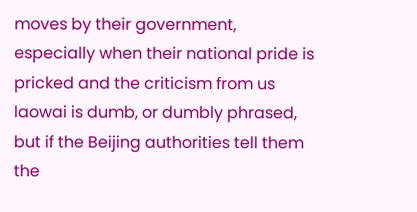moves by their government, especially when their national pride is pricked and the criticism from us laowai is dumb, or dumbly phrased, but if the Beijing authorities tell them the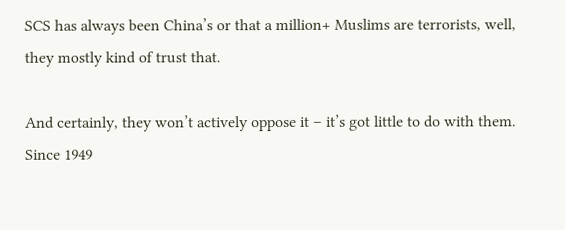SCS has always been China’s or that a million+ Muslims are terrorists, well, they mostly kind of trust that.

And certainly, they won’t actively oppose it – it’s got little to do with them. Since 1949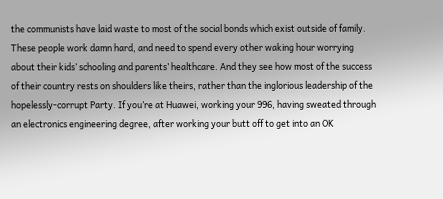the communists have laid waste to most of the social bonds which exist outside of family. These people work damn hard, and need to spend every other waking hour worrying about their kids’ schooling and parents’ healthcare. And they see how most of the success of their country rests on shoulders like theirs, rather than the inglorious leadership of the hopelessly-corrupt Party. If you’re at Huawei, working your 996, having sweated through an electronics engineering degree, after working your butt off to get into an OK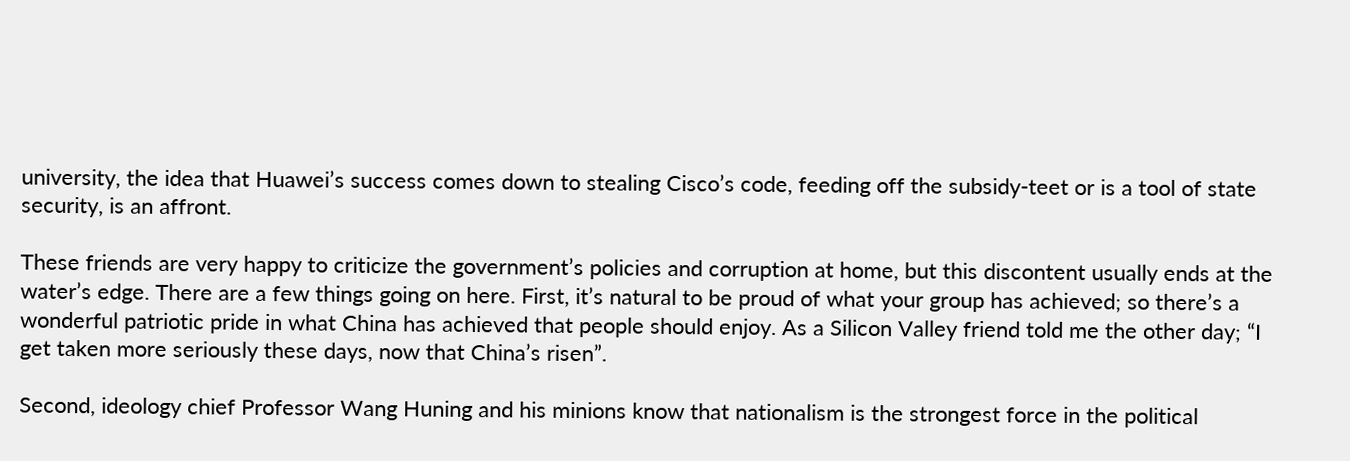university, the idea that Huawei’s success comes down to stealing Cisco’s code, feeding off the subsidy-teet or is a tool of state security, is an affront.

These friends are very happy to criticize the government’s policies and corruption at home, but this discontent usually ends at the water’s edge. There are a few things going on here. First, it’s natural to be proud of what your group has achieved; so there’s a wonderful patriotic pride in what China has achieved that people should enjoy. As a Silicon Valley friend told me the other day; “I get taken more seriously these days, now that China’s risen”.

Second, ideology chief Professor Wang Huning and his minions know that nationalism is the strongest force in the political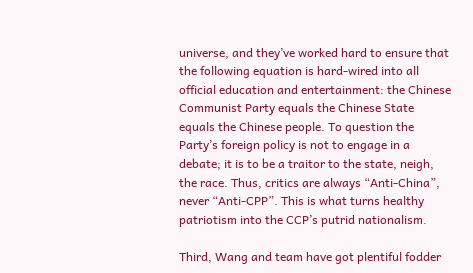universe, and they’ve worked hard to ensure that the following equation is hard-wired into all official education and entertainment: the Chinese Communist Party equals the Chinese State equals the Chinese people. To question the Party’s foreign policy is not to engage in a debate; it is to be a traitor to the state, neigh, the race. Thus, critics are always “Anti-China”, never “Anti-CPP”. This is what turns healthy patriotism into the CCP’s putrid nationalism.

Third, Wang and team have got plentiful fodder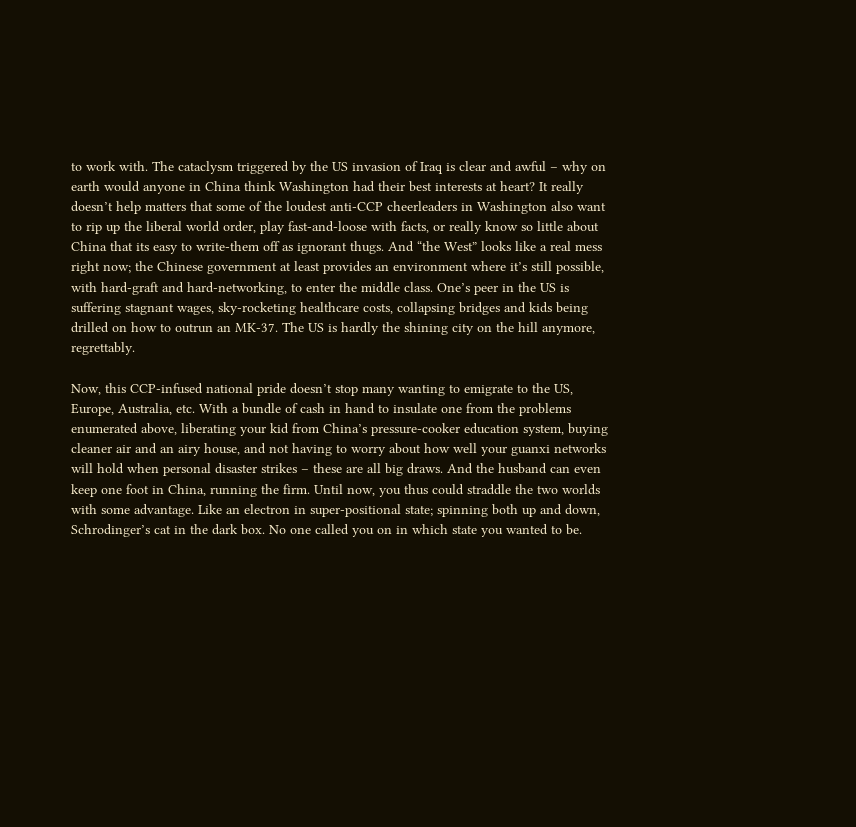to work with. The cataclysm triggered by the US invasion of Iraq is clear and awful – why on earth would anyone in China think Washington had their best interests at heart? It really doesn’t help matters that some of the loudest anti-CCP cheerleaders in Washington also want to rip up the liberal world order, play fast-and-loose with facts, or really know so little about China that its easy to write-them off as ignorant thugs. And “the West” looks like a real mess right now; the Chinese government at least provides an environment where it’s still possible, with hard-graft and hard-networking, to enter the middle class. One’s peer in the US is suffering stagnant wages, sky-rocketing healthcare costs, collapsing bridges and kids being drilled on how to outrun an MK-37. The US is hardly the shining city on the hill anymore, regrettably.

Now, this CCP-infused national pride doesn’t stop many wanting to emigrate to the US, Europe, Australia, etc. With a bundle of cash in hand to insulate one from the problems enumerated above, liberating your kid from China’s pressure-cooker education system, buying cleaner air and an airy house, and not having to worry about how well your guanxi networks will hold when personal disaster strikes – these are all big draws. And the husband can even keep one foot in China, running the firm. Until now, you thus could straddle the two worlds with some advantage. Like an electron in super-positional state; spinning both up and down, Schrodinger’s cat in the dark box. No one called you on in which state you wanted to be.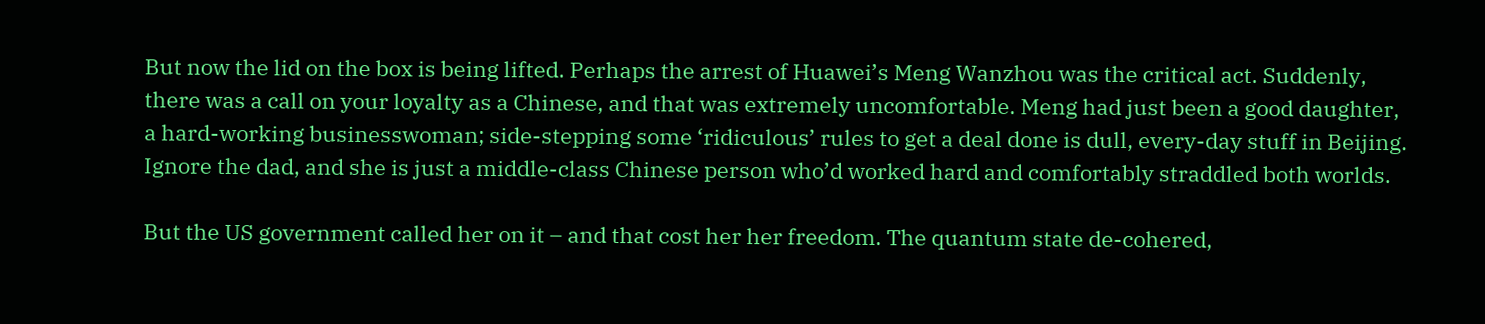But now the lid on the box is being lifted. Perhaps the arrest of Huawei’s Meng Wanzhou was the critical act. Suddenly, there was a call on your loyalty as a Chinese, and that was extremely uncomfortable. Meng had just been a good daughter, a hard-working businesswoman; side-stepping some ‘ridiculous’ rules to get a deal done is dull, every-day stuff in Beijing. Ignore the dad, and she is just a middle-class Chinese person who’d worked hard and comfortably straddled both worlds.

But the US government called her on it – and that cost her her freedom. The quantum state de-cohered,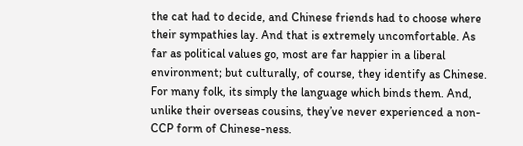the cat had to decide, and Chinese friends had to choose where their sympathies lay. And that is extremely uncomfortable. As far as political values go, most are far happier in a liberal environment; but culturally, of course, they identify as Chinese. For many folk, its simply the language which binds them. And, unlike their overseas cousins, they’ve never experienced a non-CCP form of Chinese-ness.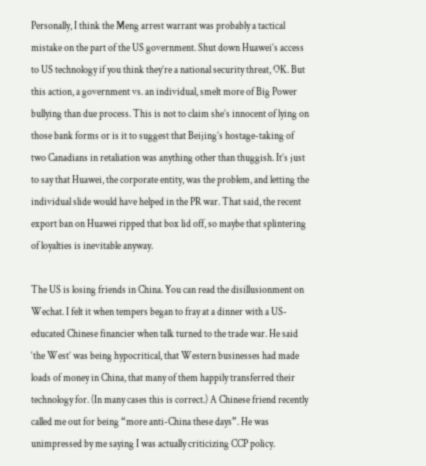Personally, I think the Meng arrest warrant was probably a tactical mistake on the part of the US government. Shut down Huawei’s access to US technology if you think they’re a national security threat, OK. But this action, a government vs. an individual, smelt more of Big Power bullying than due process. This is not to claim she’s innocent of lying on those bank forms or is it to suggest that Beijing’s hostage-taking of two Canadians in retaliation was anything other than thuggish. It’s just to say that Huawei, the corporate entity, was the problem, and letting the individual slide would have helped in the PR war. That said, the recent export ban on Huawei ripped that box lid off, so maybe that splintering of loyalties is inevitable anyway.

The US is losing friends in China. You can read the disillusionment on Wechat. I felt it when tempers began to fray at a dinner with a US-educated Chinese financier when talk turned to the trade war. He said ‘the West’ was being hypocritical, that Western businesses had made loads of money in China, that many of them happily transferred their technology for. (In many cases this is correct.) A Chinese friend recently called me out for being “more anti-China these days”. He was unimpressed by me saying I was actually criticizing CCP policy.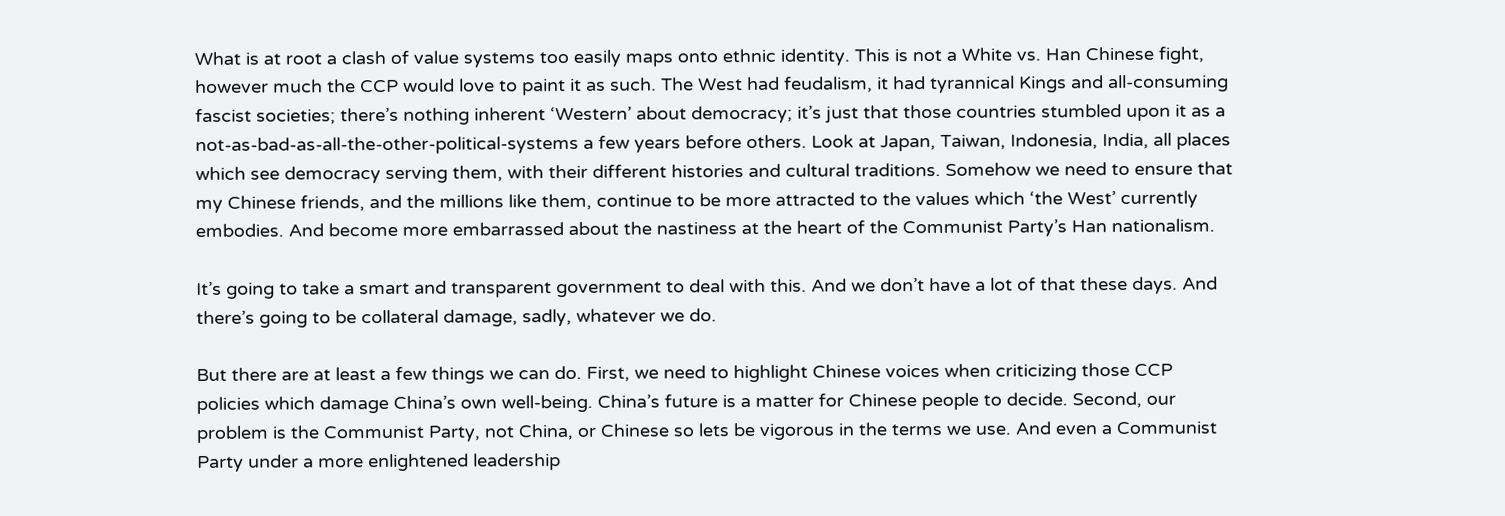What is at root a clash of value systems too easily maps onto ethnic identity. This is not a White vs. Han Chinese fight, however much the CCP would love to paint it as such. The West had feudalism, it had tyrannical Kings and all-consuming fascist societies; there’s nothing inherent ‘Western’ about democracy; it’s just that those countries stumbled upon it as a not-as-bad-as-all-the-other-political-systems a few years before others. Look at Japan, Taiwan, Indonesia, India, all places which see democracy serving them, with their different histories and cultural traditions. Somehow we need to ensure that my Chinese friends, and the millions like them, continue to be more attracted to the values which ‘the West’ currently embodies. And become more embarrassed about the nastiness at the heart of the Communist Party’s Han nationalism.

It’s going to take a smart and transparent government to deal with this. And we don’t have a lot of that these days. And there’s going to be collateral damage, sadly, whatever we do.

But there are at least a few things we can do. First, we need to highlight Chinese voices when criticizing those CCP policies which damage China’s own well-being. China’s future is a matter for Chinese people to decide. Second, our problem is the Communist Party, not China, or Chinese so lets be vigorous in the terms we use. And even a Communist Party under a more enlightened leadership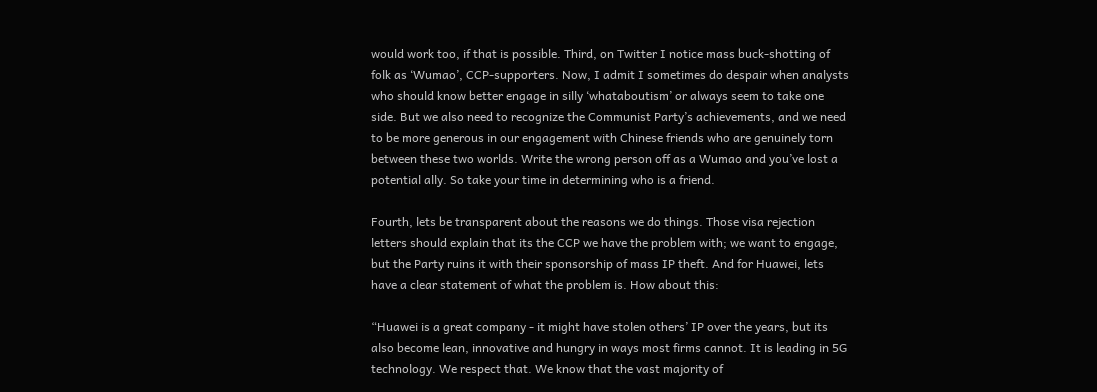would work too, if that is possible. Third, on Twitter I notice mass buck-shotting of folk as ‘Wumao’, CCP-supporters. Now, I admit I sometimes do despair when analysts who should know better engage in silly ‘whataboutism’ or always seem to take one side. But we also need to recognize the Communist Party’s achievements, and we need to be more generous in our engagement with Chinese friends who are genuinely torn between these two worlds. Write the wrong person off as a Wumao and you’ve lost a potential ally. So take your time in determining who is a friend.

Fourth, lets be transparent about the reasons we do things. Those visa rejection letters should explain that its the CCP we have the problem with; we want to engage, but the Party ruins it with their sponsorship of mass IP theft. And for Huawei, lets have a clear statement of what the problem is. How about this:

“Huawei is a great company - it might have stolen others’ IP over the years, but its also become lean, innovative and hungry in ways most firms cannot. It is leading in 5G technology. We respect that. We know that the vast majority of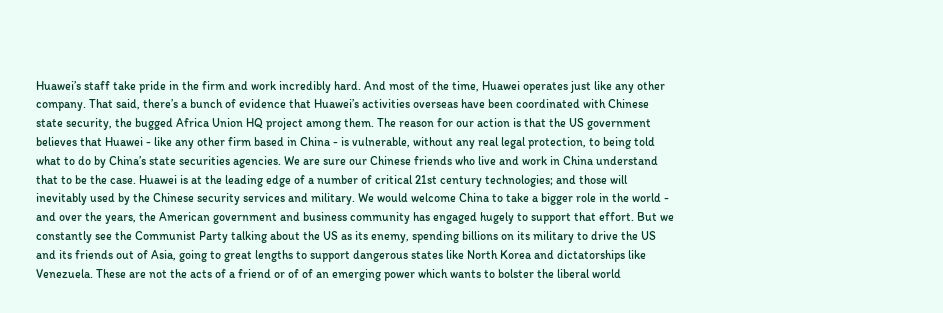Huawei’s staff take pride in the firm and work incredibly hard. And most of the time, Huawei operates just like any other company. That said, there’s a bunch of evidence that Huawei’s activities overseas have been coordinated with Chinese state security, the bugged Africa Union HQ project among them. The reason for our action is that the US government believes that Huawei - like any other firm based in China - is vulnerable, without any real legal protection, to being told what to do by China’s state securities agencies. We are sure our Chinese friends who live and work in China understand that to be the case. Huawei is at the leading edge of a number of critical 21st century technologies; and those will inevitably used by the Chinese security services and military. We would welcome China to take a bigger role in the world - and over the years, the American government and business community has engaged hugely to support that effort. But we constantly see the Communist Party talking about the US as its enemy, spending billions on its military to drive the US and its friends out of Asia, going to great lengths to support dangerous states like North Korea and dictatorships like Venezuela. These are not the acts of a friend or of of an emerging power which wants to bolster the liberal world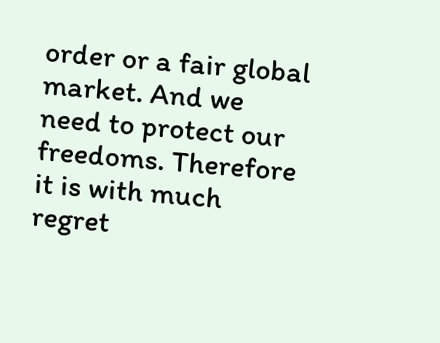order or a fair global market. And we need to protect our freedoms. Therefore it is with much regret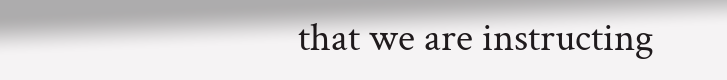that we are instructing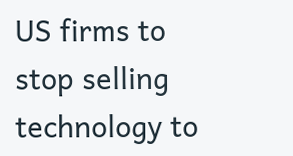US firms to stop selling technology to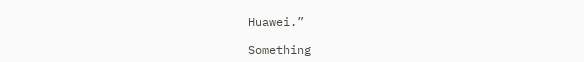Huawei.”

Something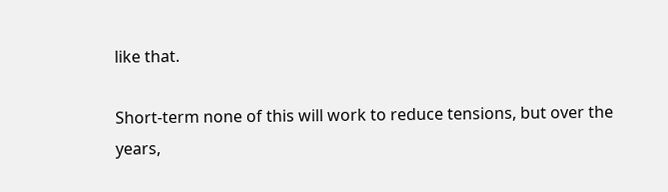like that.

Short-term none of this will work to reduce tensions, but over the years,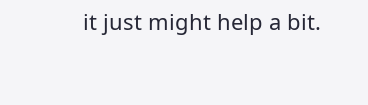it just might help a bit.